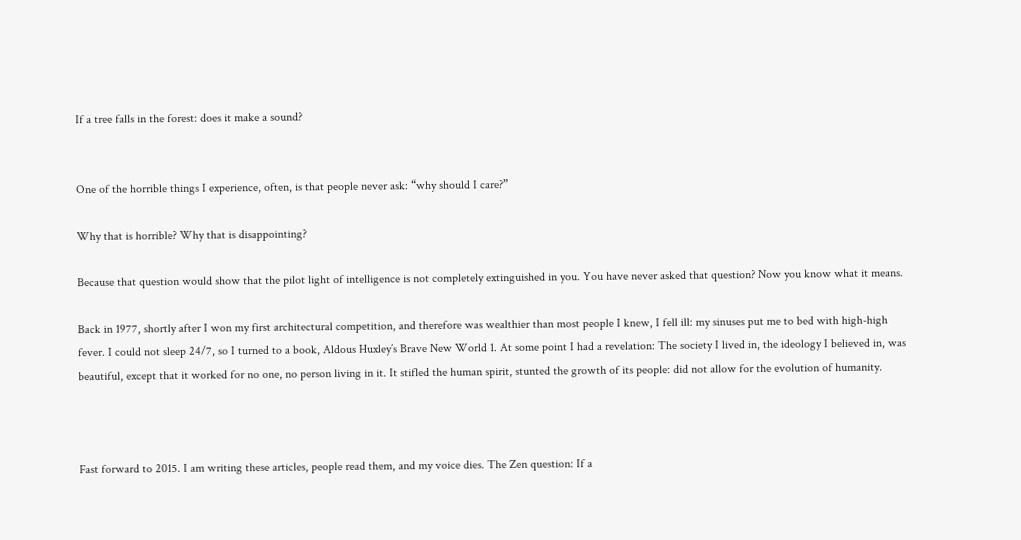If a tree falls in the forest: does it make a sound?


One of the horrible things I experience, often, is that people never ask: “why should I care?”

Why that is horrible? Why that is disappointing?

Because that question would show that the pilot light of intelligence is not completely extinguished in you. You have never asked that question? Now you know what it means.

Back in 1977, shortly after I won my first architectural competition, and therefore was wealthier than most people I knew, I fell ill: my sinuses put me to bed with high-high fever. I could not sleep 24/7, so I turned to a book, Aldous Huxley’s Brave New World 1. At some point I had a revelation: The society I lived in, the ideology I believed in, was beautiful, except that it worked for no one, no person living in it. It stifled the human spirit, stunted the growth of its people: did not allow for the evolution of humanity.



Fast forward to 2015. I am writing these articles, people read them, and my voice dies. The Zen question: If a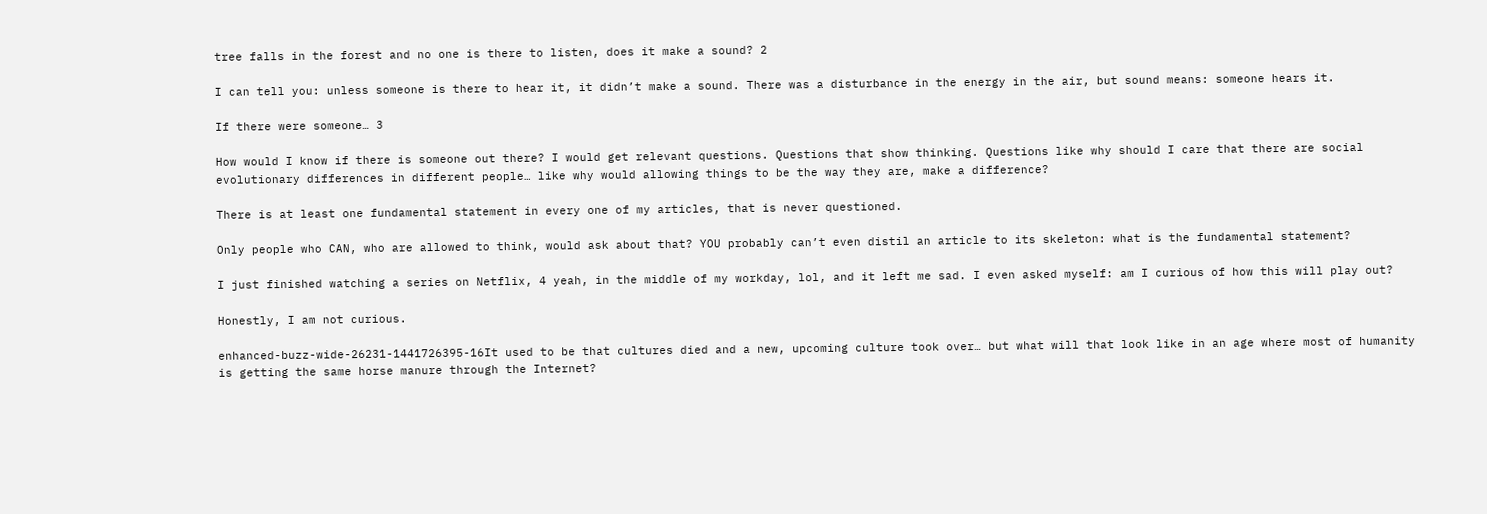tree falls in the forest and no one is there to listen, does it make a sound? 2

I can tell you: unless someone is there to hear it, it didn’t make a sound. There was a disturbance in the energy in the air, but sound means: someone hears it.

If there were someone… 3

How would I know if there is someone out there? I would get relevant questions. Questions that show thinking. Questions like why should I care that there are social evolutionary differences in different people… like why would allowing things to be the way they are, make a difference?

There is at least one fundamental statement in every one of my articles, that is never questioned.

Only people who CAN, who are allowed to think, would ask about that? YOU probably can’t even distil an article to its skeleton: what is the fundamental statement?

I just finished watching a series on Netflix, 4 yeah, in the middle of my workday, lol, and it left me sad. I even asked myself: am I curious of how this will play out?

Honestly, I am not curious.

enhanced-buzz-wide-26231-1441726395-16It used to be that cultures died and a new, upcoming culture took over… but what will that look like in an age where most of humanity is getting the same horse manure through the Internet?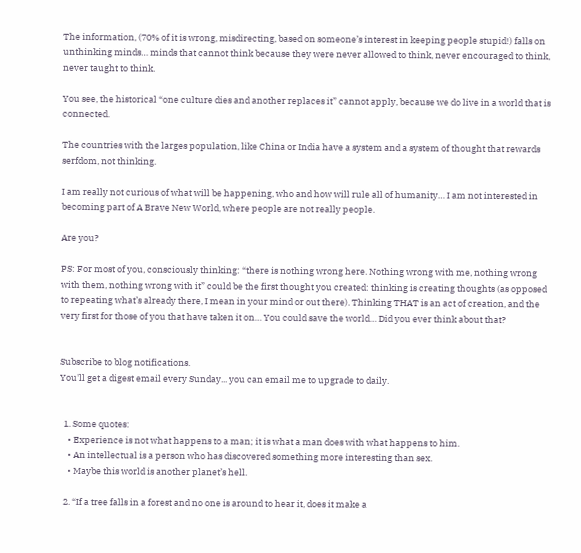The information, (70% of it is wrong, misdirecting, based on someone’s interest in keeping people stupid!) falls on unthinking minds… minds that cannot think because they were never allowed to think, never encouraged to think, never taught to think.

You see, the historical “one culture dies and another replaces it” cannot apply, because we do live in a world that is connected.

The countries with the larges population, like China or India have a system and a system of thought that rewards serfdom, not thinking.

I am really not curious of what will be happening, who and how will rule all of humanity… I am not interested in becoming part of A Brave New World, where people are not really people.

Are you?

PS: For most of you, consciously thinking: “there is nothing wrong here. Nothing wrong with me, nothing wrong with them, nothing wrong with it” could be the first thought you created: thinking is creating thoughts (as opposed to repeating what’s already there, I mean in your mind or out there). Thinking THAT is an act of creation, and the very first for those of you that have taken it on… You could save the world… Did you ever think about that?


Subscribe to blog notifications.
You'll get a digest email every Sunday... you can email me to upgrade to daily.


  1. Some quotes:
    • Experience is not what happens to a man; it is what a man does with what happens to him.
    • An intellectual is a person who has discovered something more interesting than sex.
    • Maybe this world is another planet’s hell.

  2. “If a tree falls in a forest and no one is around to hear it, does it make a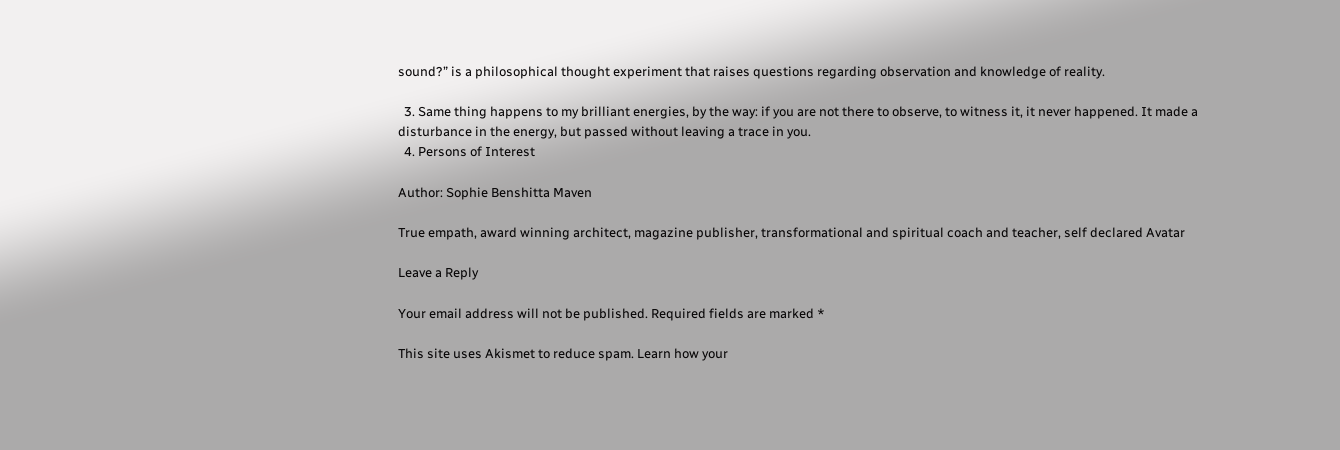sound?” is a philosophical thought experiment that raises questions regarding observation and knowledge of reality.

  3. Same thing happens to my brilliant energies, by the way: if you are not there to observe, to witness it, it never happened. It made a disturbance in the energy, but passed without leaving a trace in you.
  4. Persons of Interest

Author: Sophie Benshitta Maven

True empath, award winning architect, magazine publisher, transformational and spiritual coach and teacher, self declared Avatar

Leave a Reply

Your email address will not be published. Required fields are marked *

This site uses Akismet to reduce spam. Learn how your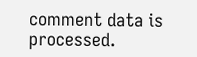comment data is processed.